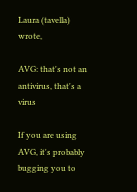Laura (tavella) wrote,

AVG: that's not an antivirus, that's a virus

If you are using AVG, it's probably bugging you to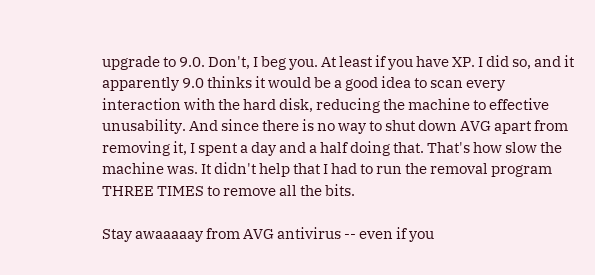upgrade to 9.0. Don't, I beg you. At least if you have XP. I did so, and it apparently 9.0 thinks it would be a good idea to scan every interaction with the hard disk, reducing the machine to effective unusability. And since there is no way to shut down AVG apart from removing it, I spent a day and a half doing that. That's how slow the machine was. It didn't help that I had to run the removal program THREE TIMES to remove all the bits.

Stay awaaaaay from AVG antivirus -- even if you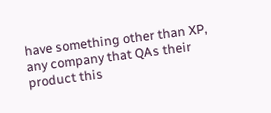have something other than XP, any company that QAs their product this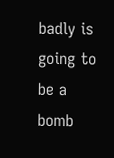badly is going to be a bomb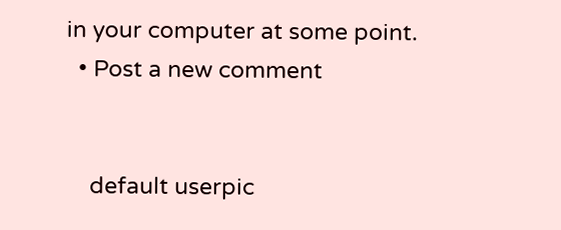in your computer at some point.
  • Post a new comment


    default userpic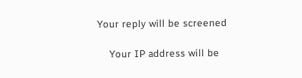Your reply will be screened

    Your IP address will be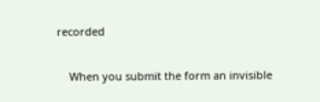recorded

    When you submit the form an invisible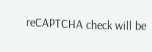reCAPTCHA check will be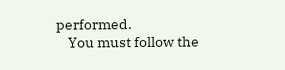performed.
    You must follow the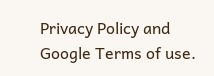Privacy Policy and Google Terms of use.